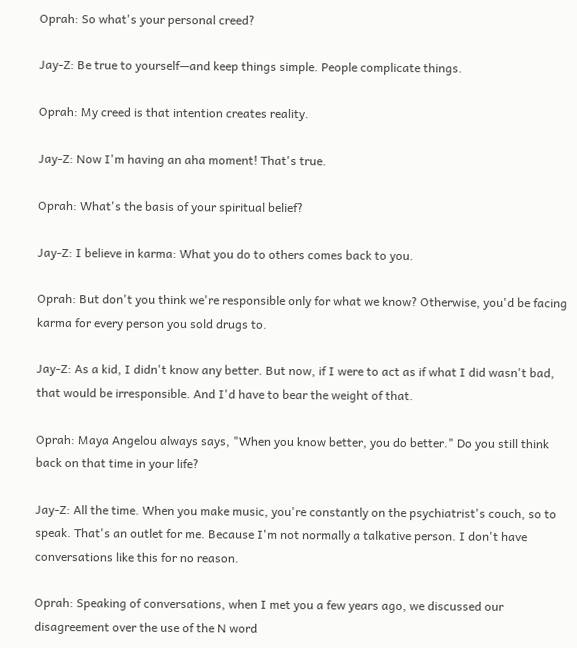Oprah: So what's your personal creed?

Jay-Z: Be true to yourself—and keep things simple. People complicate things.

Oprah: My creed is that intention creates reality.

Jay-Z: Now I'm having an aha moment! That's true.

Oprah: What's the basis of your spiritual belief?

Jay-Z: I believe in karma: What you do to others comes back to you.

Oprah: But don't you think we're responsible only for what we know? Otherwise, you'd be facing karma for every person you sold drugs to.

Jay-Z: As a kid, I didn't know any better. But now, if I were to act as if what I did wasn't bad, that would be irresponsible. And I'd have to bear the weight of that.

Oprah: Maya Angelou always says, "When you know better, you do better." Do you still think back on that time in your life?

Jay-Z: All the time. When you make music, you're constantly on the psychiatrist's couch, so to speak. That's an outlet for me. Because I'm not normally a talkative person. I don't have conversations like this for no reason.

Oprah: Speaking of conversations, when I met you a few years ago, we discussed our disagreement over the use of the N word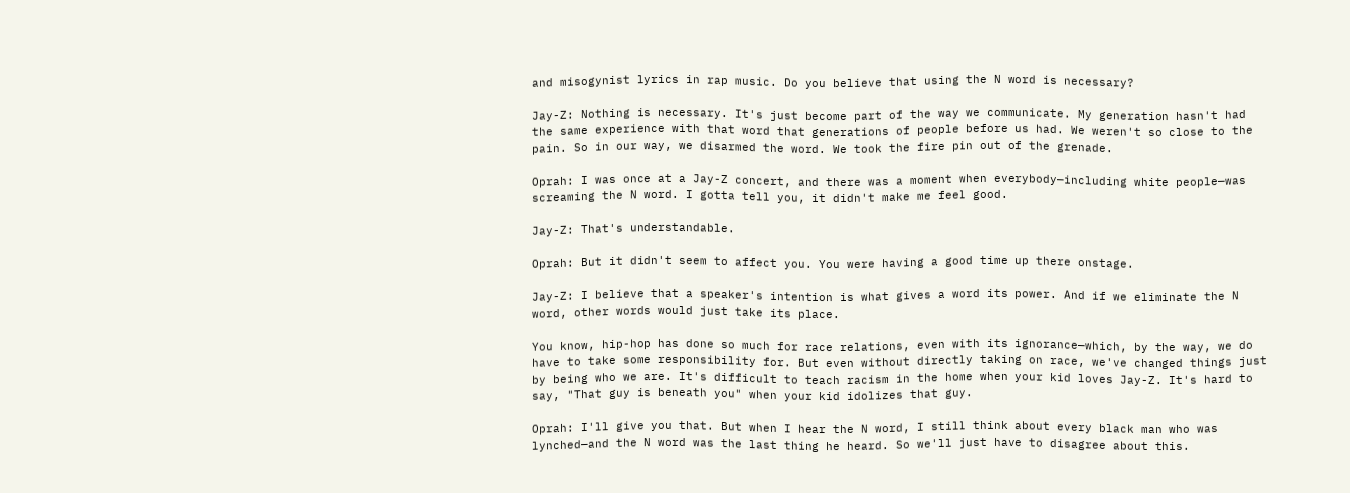and misogynist lyrics in rap music. Do you believe that using the N word is necessary?

Jay-Z: Nothing is necessary. It's just become part of the way we communicate. My generation hasn't had the same experience with that word that generations of people before us had. We weren't so close to the pain. So in our way, we disarmed the word. We took the fire pin out of the grenade.

Oprah: I was once at a Jay-Z concert, and there was a moment when everybody—including white people—was screaming the N word. I gotta tell you, it didn't make me feel good.

Jay-Z: That's understandable.

Oprah: But it didn't seem to affect you. You were having a good time up there onstage.

Jay-Z: I believe that a speaker's intention is what gives a word its power. And if we eliminate the N word, other words would just take its place.

You know, hip-hop has done so much for race relations, even with its ignorance—which, by the way, we do have to take some responsibility for. But even without directly taking on race, we've changed things just by being who we are. It's difficult to teach racism in the home when your kid loves Jay-Z. It's hard to say, "That guy is beneath you" when your kid idolizes that guy.

Oprah: I'll give you that. But when I hear the N word, I still think about every black man who was lynched—and the N word was the last thing he heard. So we'll just have to disagree about this.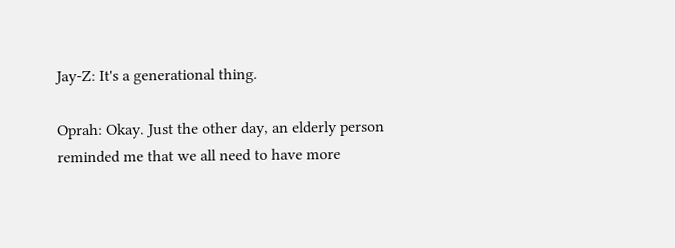Jay-Z: It's a generational thing.

Oprah: Okay. Just the other day, an elderly person reminded me that we all need to have more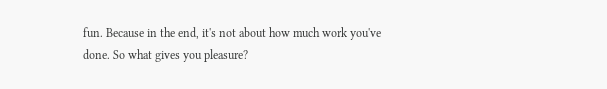fun. Because in the end, it's not about how much work you've done. So what gives you pleasure?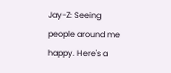Jay-Z: Seeing people around me happy. Here's a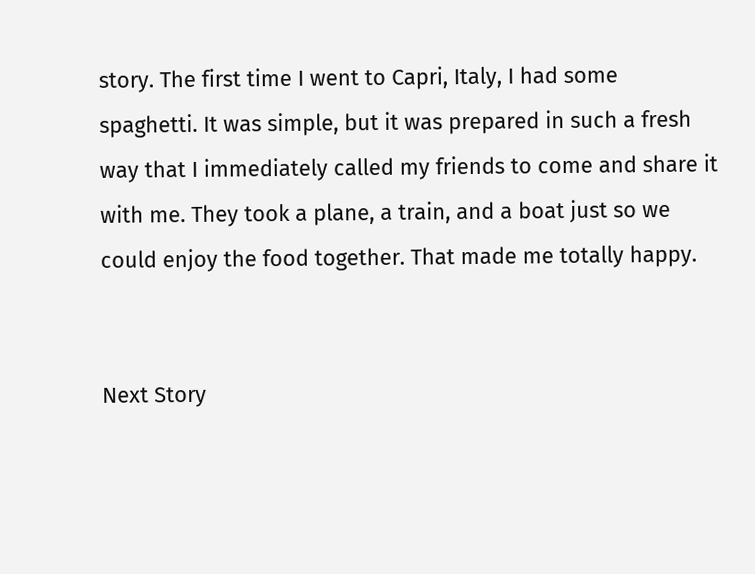story. The first time I went to Capri, Italy, I had some spaghetti. It was simple, but it was prepared in such a fresh way that I immediately called my friends to come and share it with me. They took a plane, a train, and a boat just so we could enjoy the food together. That made me totally happy.


Next Story